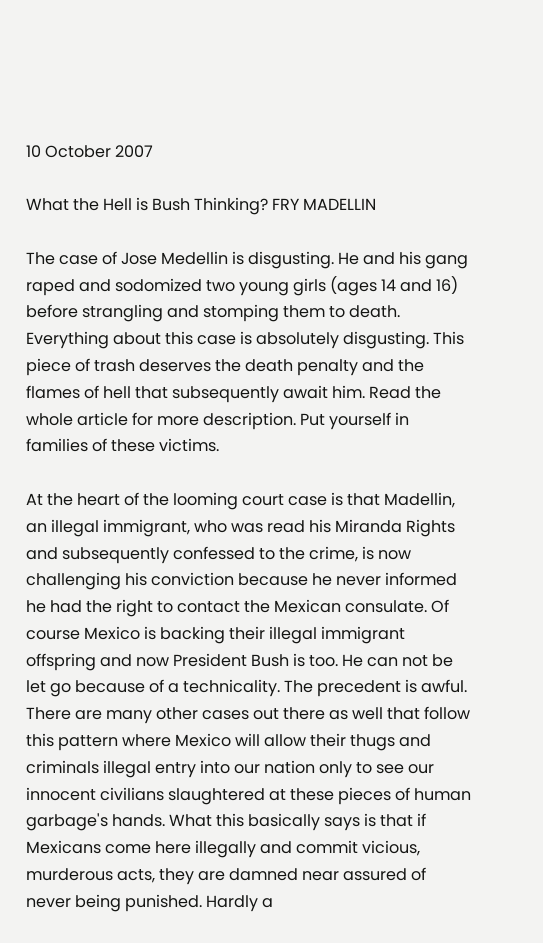10 October 2007

What the Hell is Bush Thinking? FRY MADELLIN

The case of Jose Medellin is disgusting. He and his gang raped and sodomized two young girls (ages 14 and 16) before strangling and stomping them to death. Everything about this case is absolutely disgusting. This piece of trash deserves the death penalty and the flames of hell that subsequently await him. Read the whole article for more description. Put yourself in families of these victims.

At the heart of the looming court case is that Madellin, an illegal immigrant, who was read his Miranda Rights and subsequently confessed to the crime, is now challenging his conviction because he never informed he had the right to contact the Mexican consulate. Of course Mexico is backing their illegal immigrant offspring and now President Bush is too. He can not be let go because of a technicality. The precedent is awful. There are many other cases out there as well that follow this pattern where Mexico will allow their thugs and criminals illegal entry into our nation only to see our innocent civilians slaughtered at these pieces of human garbage's hands. What this basically says is that if Mexicans come here illegally and commit vicious, murderous acts, they are damned near assured of never being punished. Hardly a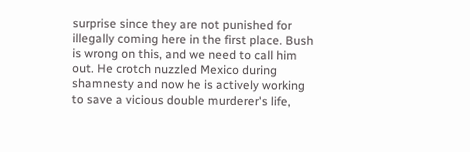surprise since they are not punished for illegally coming here in the first place. Bush is wrong on this, and we need to call him out. He crotch nuzzled Mexico during shamnesty and now he is actively working to save a vicious double murderer's life,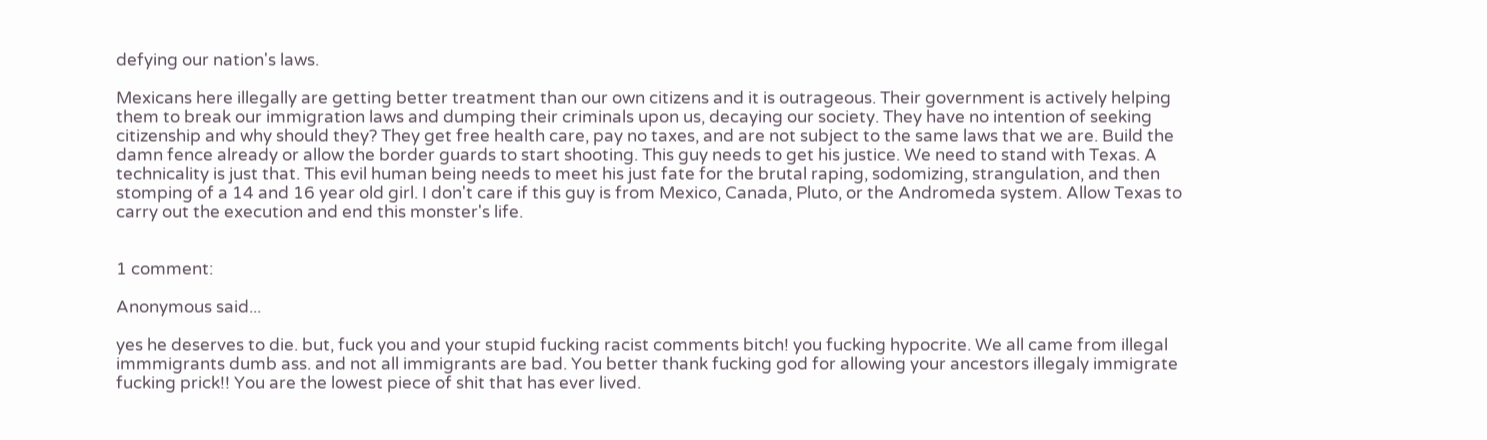defying our nation's laws.

Mexicans here illegally are getting better treatment than our own citizens and it is outrageous. Their government is actively helping them to break our immigration laws and dumping their criminals upon us, decaying our society. They have no intention of seeking citizenship and why should they? They get free health care, pay no taxes, and are not subject to the same laws that we are. Build the damn fence already or allow the border guards to start shooting. This guy needs to get his justice. We need to stand with Texas. A technicality is just that. This evil human being needs to meet his just fate for the brutal raping, sodomizing, strangulation, and then stomping of a 14 and 16 year old girl. I don't care if this guy is from Mexico, Canada, Pluto, or the Andromeda system. Allow Texas to carry out the execution and end this monster's life.


1 comment:

Anonymous said...

yes he deserves to die. but, fuck you and your stupid fucking racist comments bitch! you fucking hypocrite. We all came from illegal immmigrants dumb ass. and not all immigrants are bad. You better thank fucking god for allowing your ancestors illegaly immigrate fucking prick!! You are the lowest piece of shit that has ever lived.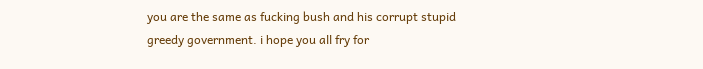you are the same as fucking bush and his corrupt stupid greedy government. i hope you all fry for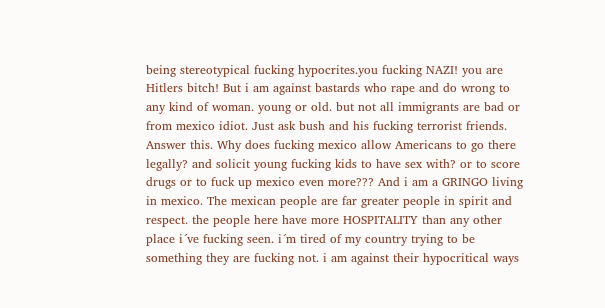being stereotypical fucking hypocrites.you fucking NAZI! you are Hitlers bitch! But i am against bastards who rape and do wrong to any kind of woman. young or old. but not all immigrants are bad or from mexico idiot. Just ask bush and his fucking terrorist friends. Answer this. Why does fucking mexico allow Americans to go there legally? and solicit young fucking kids to have sex with? or to score drugs or to fuck up mexico even more??? And i am a GRINGO living in mexico. The mexican people are far greater people in spirit and respect. the people here have more HOSPITALITY than any other place i´ve fucking seen. i´m tired of my country trying to be something they are fucking not. i am against their hypocritical ways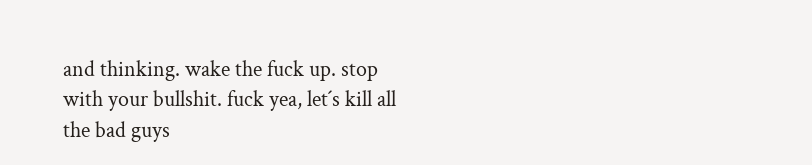and thinking. wake the fuck up. stop with your bullshit. fuck yea, let´s kill all the bad guys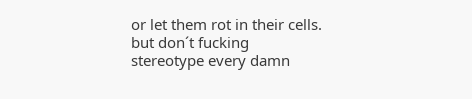or let them rot in their cells. but don´t fucking stereotype every damn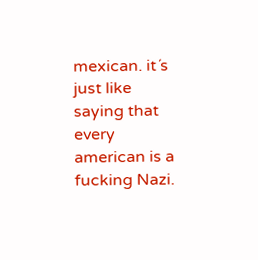mexican. it´s just like saying that every american is a fucking Nazi.